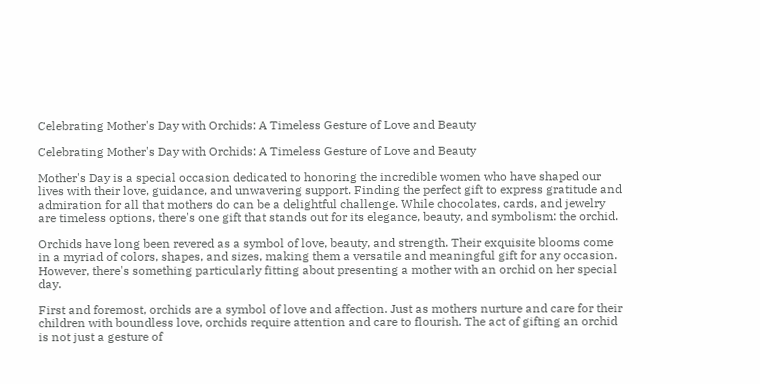Celebrating Mother's Day with Orchids: A Timeless Gesture of Love and Beauty

Celebrating Mother's Day with Orchids: A Timeless Gesture of Love and Beauty

Mother's Day is a special occasion dedicated to honoring the incredible women who have shaped our lives with their love, guidance, and unwavering support. Finding the perfect gift to express gratitude and admiration for all that mothers do can be a delightful challenge. While chocolates, cards, and jewelry are timeless options, there's one gift that stands out for its elegance, beauty, and symbolism: the orchid.

Orchids have long been revered as a symbol of love, beauty, and strength. Their exquisite blooms come in a myriad of colors, shapes, and sizes, making them a versatile and meaningful gift for any occasion. However, there's something particularly fitting about presenting a mother with an orchid on her special day.

First and foremost, orchids are a symbol of love and affection. Just as mothers nurture and care for their children with boundless love, orchids require attention and care to flourish. The act of gifting an orchid is not just a gesture of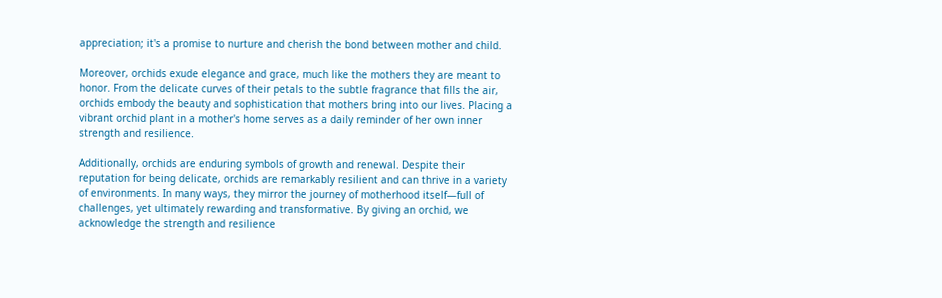appreciation; it's a promise to nurture and cherish the bond between mother and child.

Moreover, orchids exude elegance and grace, much like the mothers they are meant to honor. From the delicate curves of their petals to the subtle fragrance that fills the air, orchids embody the beauty and sophistication that mothers bring into our lives. Placing a vibrant orchid plant in a mother's home serves as a daily reminder of her own inner strength and resilience.

Additionally, orchids are enduring symbols of growth and renewal. Despite their reputation for being delicate, orchids are remarkably resilient and can thrive in a variety of environments. In many ways, they mirror the journey of motherhood itself—full of challenges, yet ultimately rewarding and transformative. By giving an orchid, we acknowledge the strength and resilience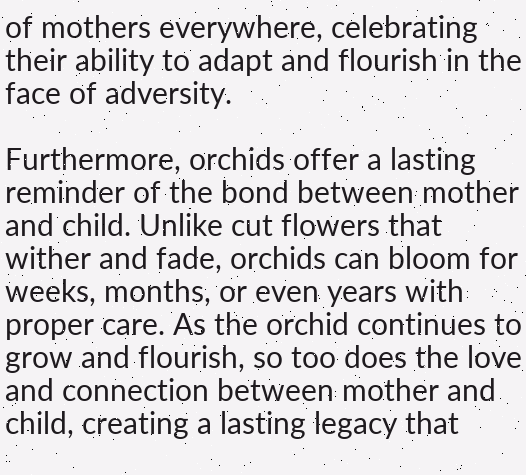of mothers everywhere, celebrating their ability to adapt and flourish in the face of adversity.

Furthermore, orchids offer a lasting reminder of the bond between mother and child. Unlike cut flowers that wither and fade, orchids can bloom for weeks, months, or even years with proper care. As the orchid continues to grow and flourish, so too does the love and connection between mother and child, creating a lasting legacy that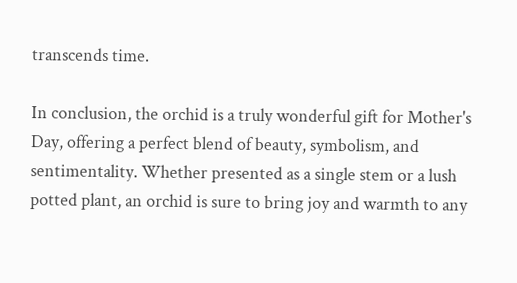transcends time.

In conclusion, the orchid is a truly wonderful gift for Mother's Day, offering a perfect blend of beauty, symbolism, and sentimentality. Whether presented as a single stem or a lush potted plant, an orchid is sure to bring joy and warmth to any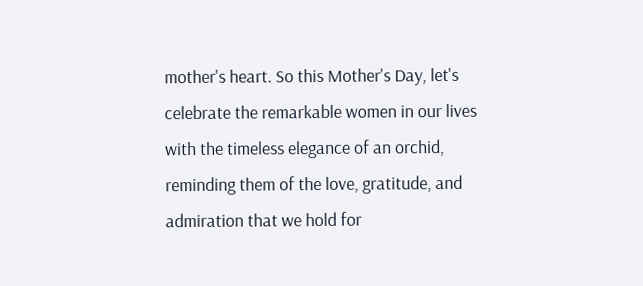mother's heart. So this Mother's Day, let's celebrate the remarkable women in our lives with the timeless elegance of an orchid, reminding them of the love, gratitude, and admiration that we hold for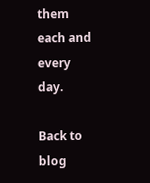them each and every day.

Back to blog